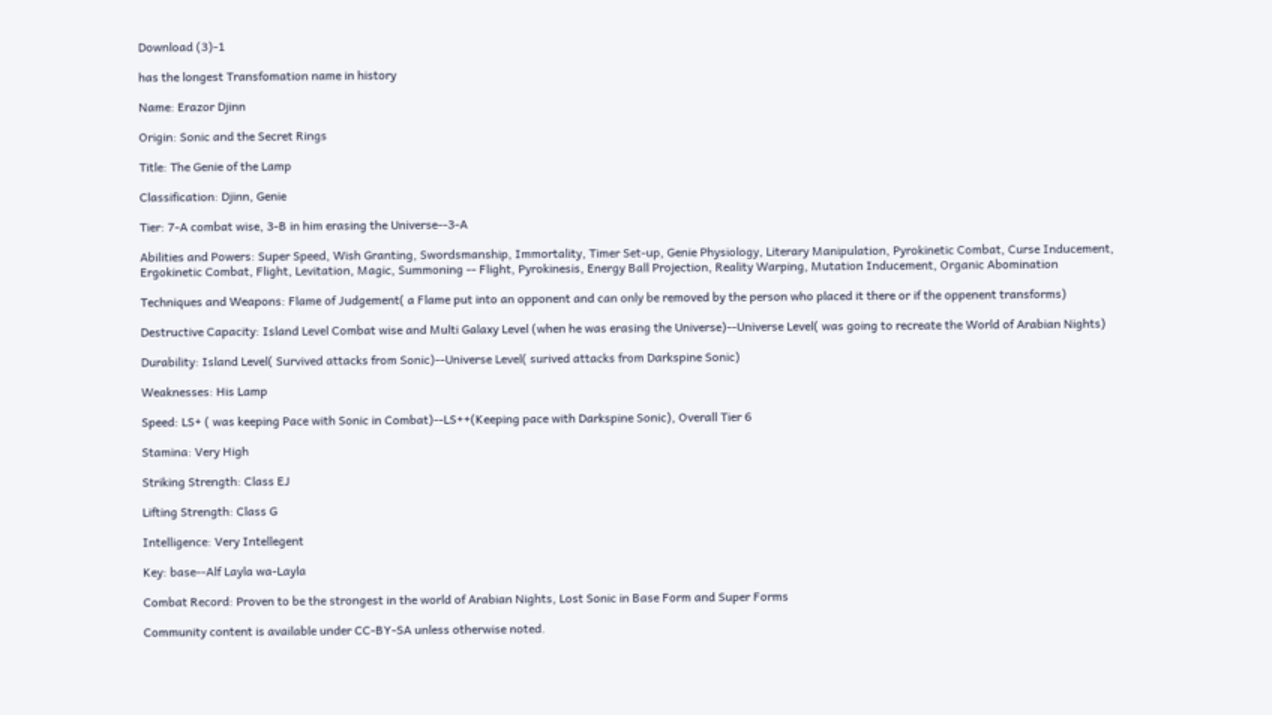Download (3)-1

has the longest Transfomation name in history

Name: Erazor Djinn

Origin: Sonic and the Secret Rings

Title: The Genie of the Lamp

Classification: Djinn, Genie

Tier: 7-A combat wise, 3-B in him erasing the Universe--3-A

Abilities and Powers: Super Speed, Wish Granting, Swordsmanship, Immortality, Timer Set-up, Genie Physiology, Literary Manipulation, Pyrokinetic Combat, Curse Inducement, Ergokinetic Combat, Flight, Levitation, Magic, Summoning -- Flight, Pyrokinesis, Energy Ball Projection, Reality Warping, Mutation Inducement, Organic Abomination

Techniques and Weapons: Flame of Judgement( a Flame put into an opponent and can only be removed by the person who placed it there or if the oppenent transforms)

Destructive Capacity: Island Level Combat wise and Multi Galaxy Level (when he was erasing the Universe)--Universe Level( was going to recreate the World of Arabian Nights)

Durability: Island Level( Survived attacks from Sonic)--Universe Level( surived attacks from Darkspine Sonic)

Weaknesses: His Lamp

Speed: LS+ ( was keeping Pace with Sonic in Combat)--LS++(Keeping pace with Darkspine Sonic), Overall Tier 6

Stamina: Very High

Striking Strength: Class EJ

Lifting Strength: Class G

Intelligence: Very Intellegent

Key: base--Alf Layla wa-Layla

Combat Record: Proven to be the strongest in the world of Arabian Nights, Lost Sonic in Base Form and Super Forms

Community content is available under CC-BY-SA unless otherwise noted.